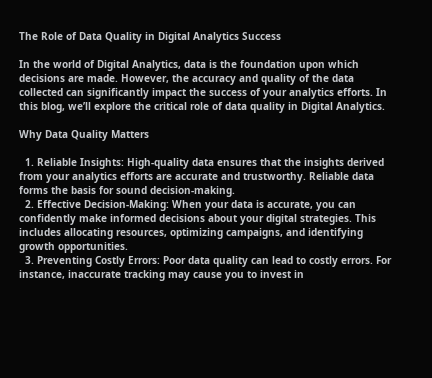The Role of Data Quality in Digital Analytics Success

In the world of Digital Analytics, data is the foundation upon which decisions are made. However, the accuracy and quality of the data collected can significantly impact the success of your analytics efforts. In this blog, we’ll explore the critical role of data quality in Digital Analytics.

Why Data Quality Matters

  1. Reliable Insights: High-quality data ensures that the insights derived from your analytics efforts are accurate and trustworthy. Reliable data forms the basis for sound decision-making.
  2. Effective Decision-Making: When your data is accurate, you can confidently make informed decisions about your digital strategies. This includes allocating resources, optimizing campaigns, and identifying growth opportunities.
  3. Preventing Costly Errors: Poor data quality can lead to costly errors. For instance, inaccurate tracking may cause you to invest in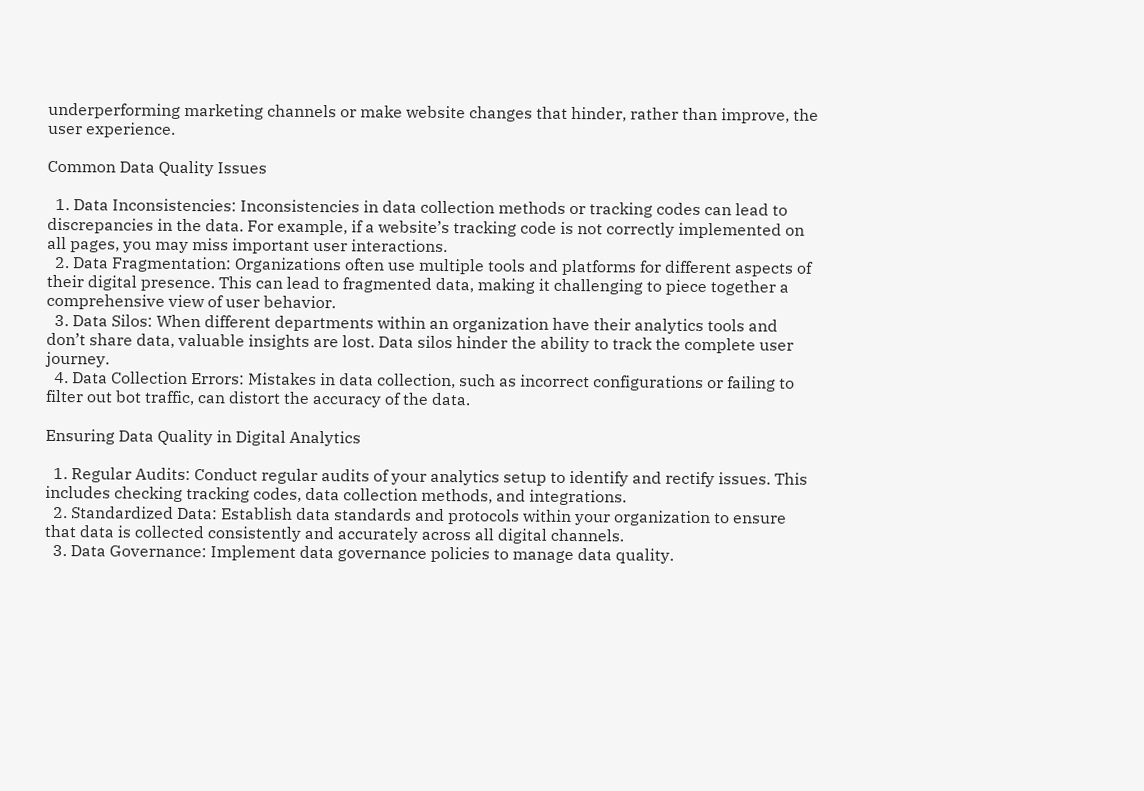underperforming marketing channels or make website changes that hinder, rather than improve, the user experience.

Common Data Quality Issues

  1. Data Inconsistencies: Inconsistencies in data collection methods or tracking codes can lead to discrepancies in the data. For example, if a website’s tracking code is not correctly implemented on all pages, you may miss important user interactions.
  2. Data Fragmentation: Organizations often use multiple tools and platforms for different aspects of their digital presence. This can lead to fragmented data, making it challenging to piece together a comprehensive view of user behavior.
  3. Data Silos: When different departments within an organization have their analytics tools and don’t share data, valuable insights are lost. Data silos hinder the ability to track the complete user journey.
  4. Data Collection Errors: Mistakes in data collection, such as incorrect configurations or failing to filter out bot traffic, can distort the accuracy of the data.

Ensuring Data Quality in Digital Analytics

  1. Regular Audits: Conduct regular audits of your analytics setup to identify and rectify issues. This includes checking tracking codes, data collection methods, and integrations.
  2. Standardized Data: Establish data standards and protocols within your organization to ensure that data is collected consistently and accurately across all digital channels.
  3. Data Governance: Implement data governance policies to manage data quality.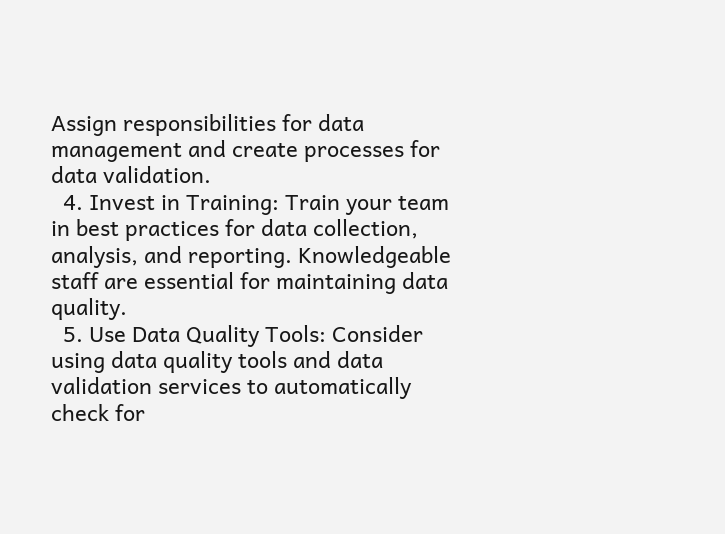Assign responsibilities for data management and create processes for data validation.
  4. Invest in Training: Train your team in best practices for data collection, analysis, and reporting. Knowledgeable staff are essential for maintaining data quality.
  5. Use Data Quality Tools: Consider using data quality tools and data validation services to automatically check for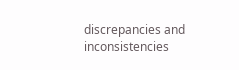discrepancies and inconsistencies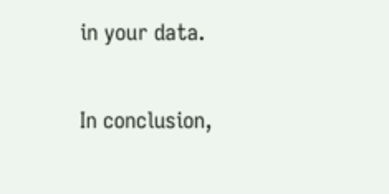in your data.

In conclusion,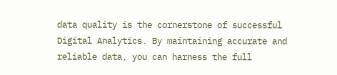data quality is the cornerstone of successful Digital Analytics. By maintaining accurate and reliable data, you can harness the full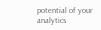potential of your analytics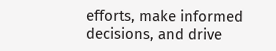efforts, make informed decisions, and drive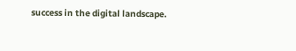success in the digital landscape.